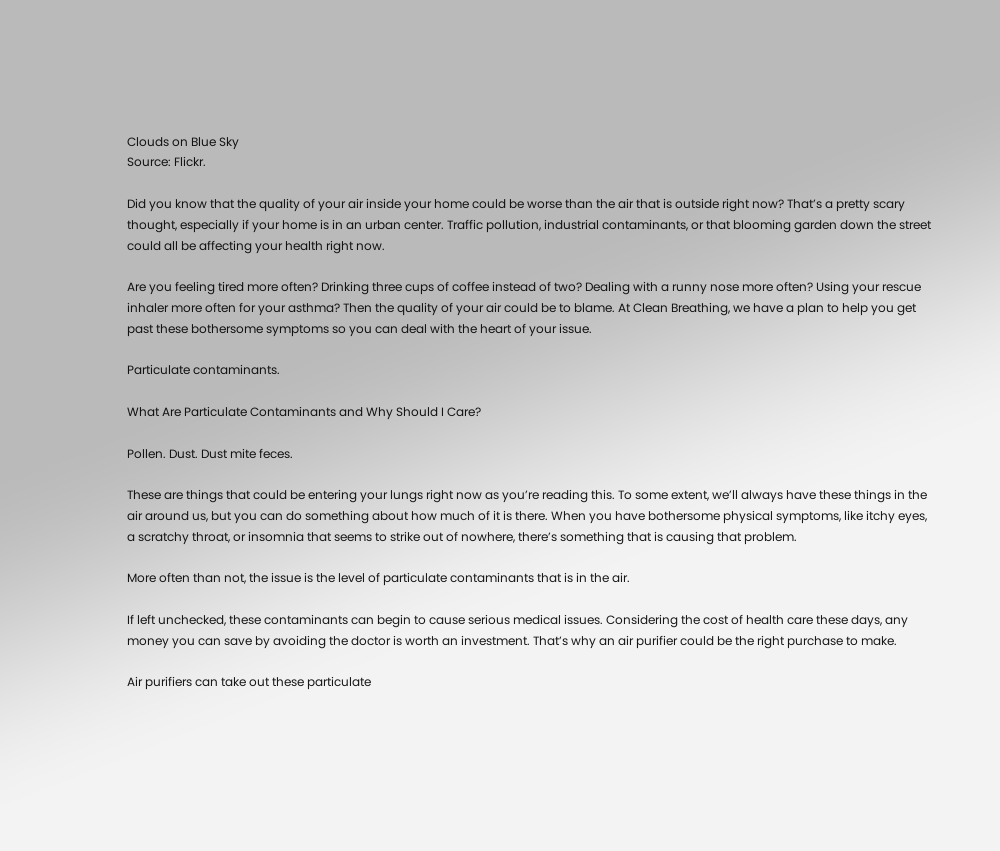Clouds on Blue Sky
Source: Flickr.

Did you know that the quality of your air inside your home could be worse than the air that is outside right now? That’s a pretty scary thought, especially if your home is in an urban center. Traffic pollution, industrial contaminants, or that blooming garden down the street could all be affecting your health right now.

Are you feeling tired more often? Drinking three cups of coffee instead of two? Dealing with a runny nose more often? Using your rescue inhaler more often for your asthma? Then the quality of your air could be to blame. At Clean Breathing, we have a plan to help you get past these bothersome symptoms so you can deal with the heart of your issue.

Particulate contaminants.

What Are Particulate Contaminants and Why Should I Care?

Pollen. Dust. Dust mite feces.

These are things that could be entering your lungs right now as you’re reading this. To some extent, we’ll always have these things in the air around us, but you can do something about how much of it is there. When you have bothersome physical symptoms, like itchy eyes, a scratchy throat, or insomnia that seems to strike out of nowhere, there’s something that is causing that problem.

More often than not, the issue is the level of particulate contaminants that is in the air.

If left unchecked, these contaminants can begin to cause serious medical issues. Considering the cost of health care these days, any money you can save by avoiding the doctor is worth an investment. That’s why an air purifier could be the right purchase to make.

Air purifiers can take out these particulate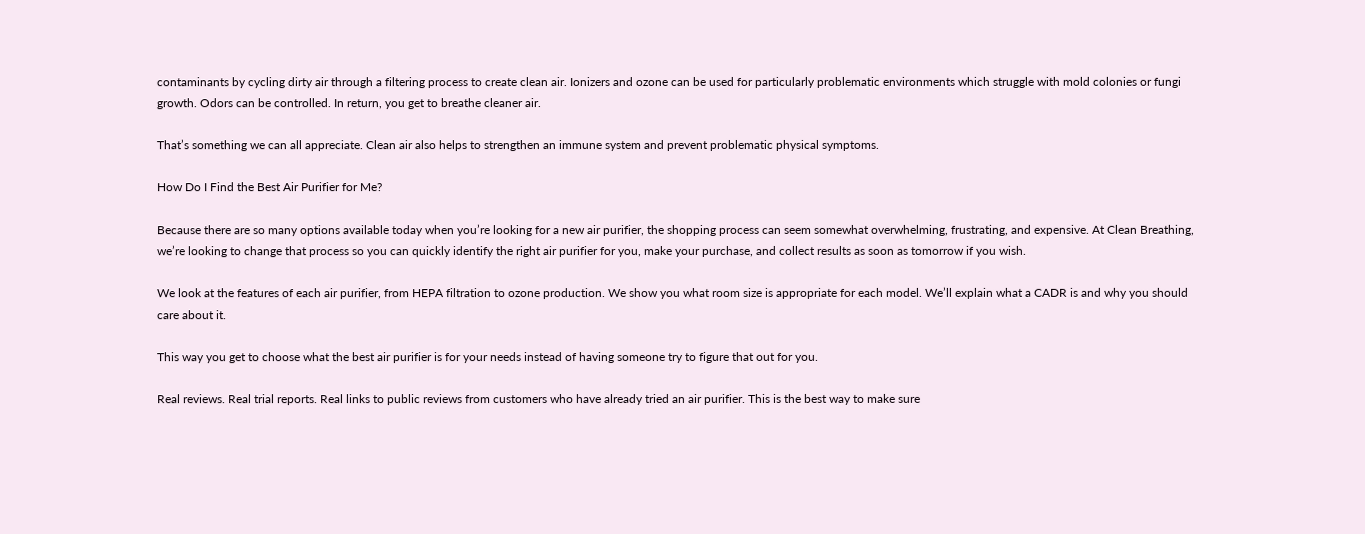contaminants by cycling dirty air through a filtering process to create clean air. Ionizers and ozone can be used for particularly problematic environments which struggle with mold colonies or fungi growth. Odors can be controlled. In return, you get to breathe cleaner air.

That’s something we can all appreciate. Clean air also helps to strengthen an immune system and prevent problematic physical symptoms.

How Do I Find the Best Air Purifier for Me?

Because there are so many options available today when you’re looking for a new air purifier, the shopping process can seem somewhat overwhelming, frustrating, and expensive. At Clean Breathing, we’re looking to change that process so you can quickly identify the right air purifier for you, make your purchase, and collect results as soon as tomorrow if you wish.

We look at the features of each air purifier, from HEPA filtration to ozone production. We show you what room size is appropriate for each model. We’ll explain what a CADR is and why you should care about it.

This way you get to choose what the best air purifier is for your needs instead of having someone try to figure that out for you.

Real reviews. Real trial reports. Real links to public reviews from customers who have already tried an air purifier. This is the best way to make sure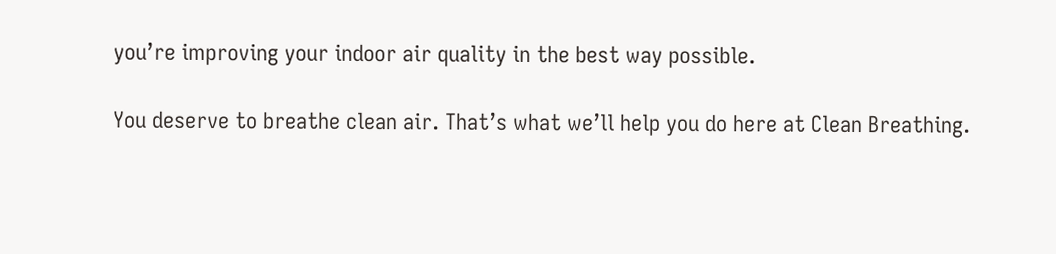you’re improving your indoor air quality in the best way possible.

You deserve to breathe clean air. That’s what we’ll help you do here at Clean Breathing.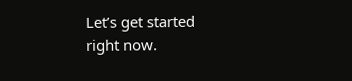Let’s get started right now.